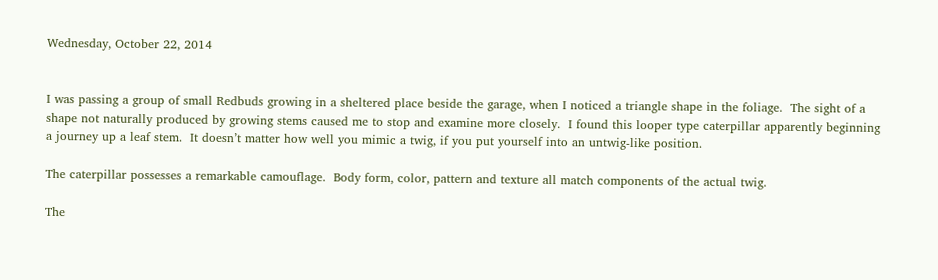Wednesday, October 22, 2014


I was passing a group of small Redbuds growing in a sheltered place beside the garage, when I noticed a triangle shape in the foliage.  The sight of a shape not naturally produced by growing stems caused me to stop and examine more closely.  I found this looper type caterpillar apparently beginning a journey up a leaf stem.  It doesn’t matter how well you mimic a twig, if you put yourself into an untwig-like position.

The caterpillar possesses a remarkable camouflage.  Body form, color, pattern and texture all match components of the actual twig.

The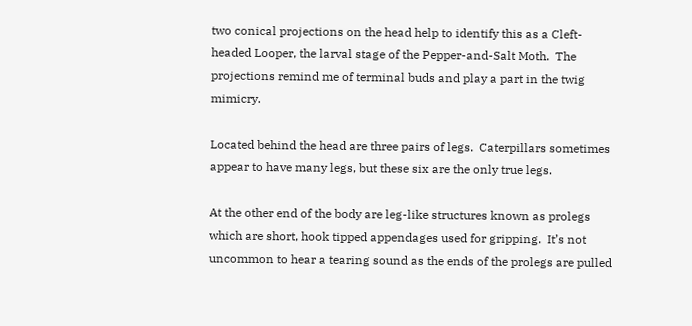two conical projections on the head help to identify this as a Cleft-headed Looper, the larval stage of the Pepper-and-Salt Moth.  The projections remind me of terminal buds and play a part in the twig mimicry.

Located behind the head are three pairs of legs.  Caterpillars sometimes appear to have many legs, but these six are the only true legs.

At the other end of the body are leg-like structures known as prolegs which are short, hook tipped appendages used for gripping.  It’s not uncommon to hear a tearing sound as the ends of the prolegs are pulled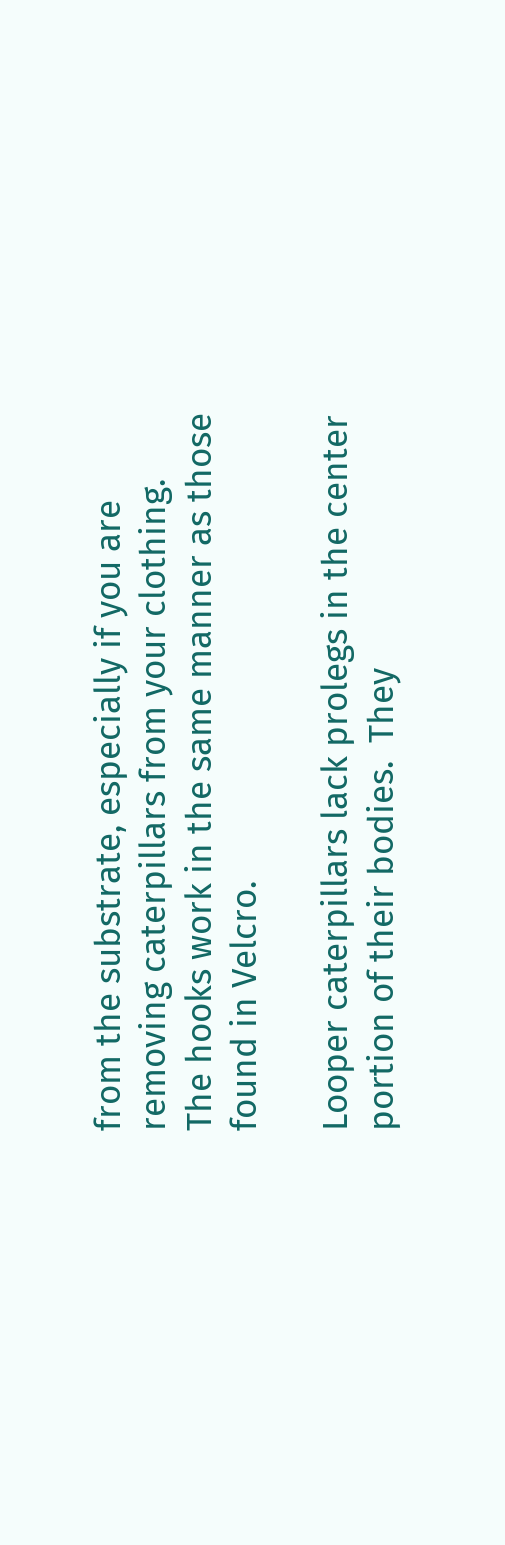from the substrate, especially if you are removing caterpillars from your clothing.  The hooks work in the same manner as those found in Velcro.

Looper caterpillars lack prolegs in the center portion of their bodies.  They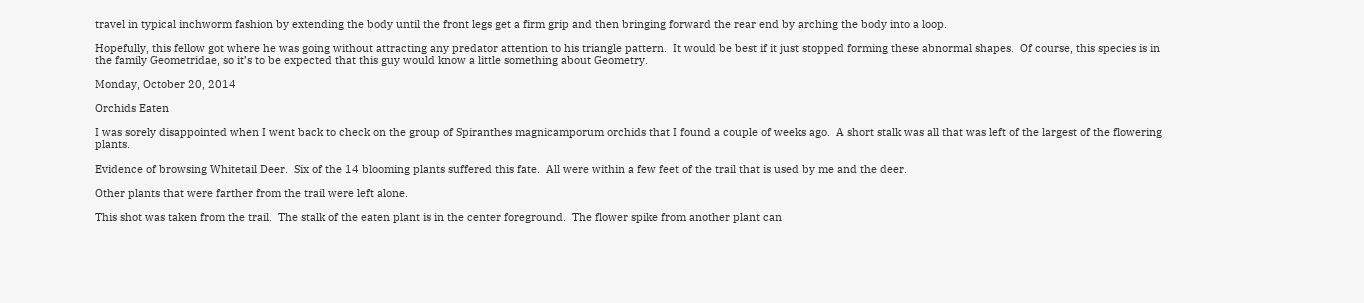travel in typical inchworm fashion by extending the body until the front legs get a firm grip and then bringing forward the rear end by arching the body into a loop.

Hopefully, this fellow got where he was going without attracting any predator attention to his triangle pattern.  It would be best if it just stopped forming these abnormal shapes.  Of course, this species is in the family Geometridae, so it’s to be expected that this guy would know a little something about Geometry.

Monday, October 20, 2014

Orchids Eaten

I was sorely disappointed when I went back to check on the group of Spiranthes magnicamporum orchids that I found a couple of weeks ago.  A short stalk was all that was left of the largest of the flowering plants.

Evidence of browsing Whitetail Deer.  Six of the 14 blooming plants suffered this fate.  All were within a few feet of the trail that is used by me and the deer.

Other plants that were farther from the trail were left alone.

This shot was taken from the trail.  The stalk of the eaten plant is in the center foreground.  The flower spike from another plant can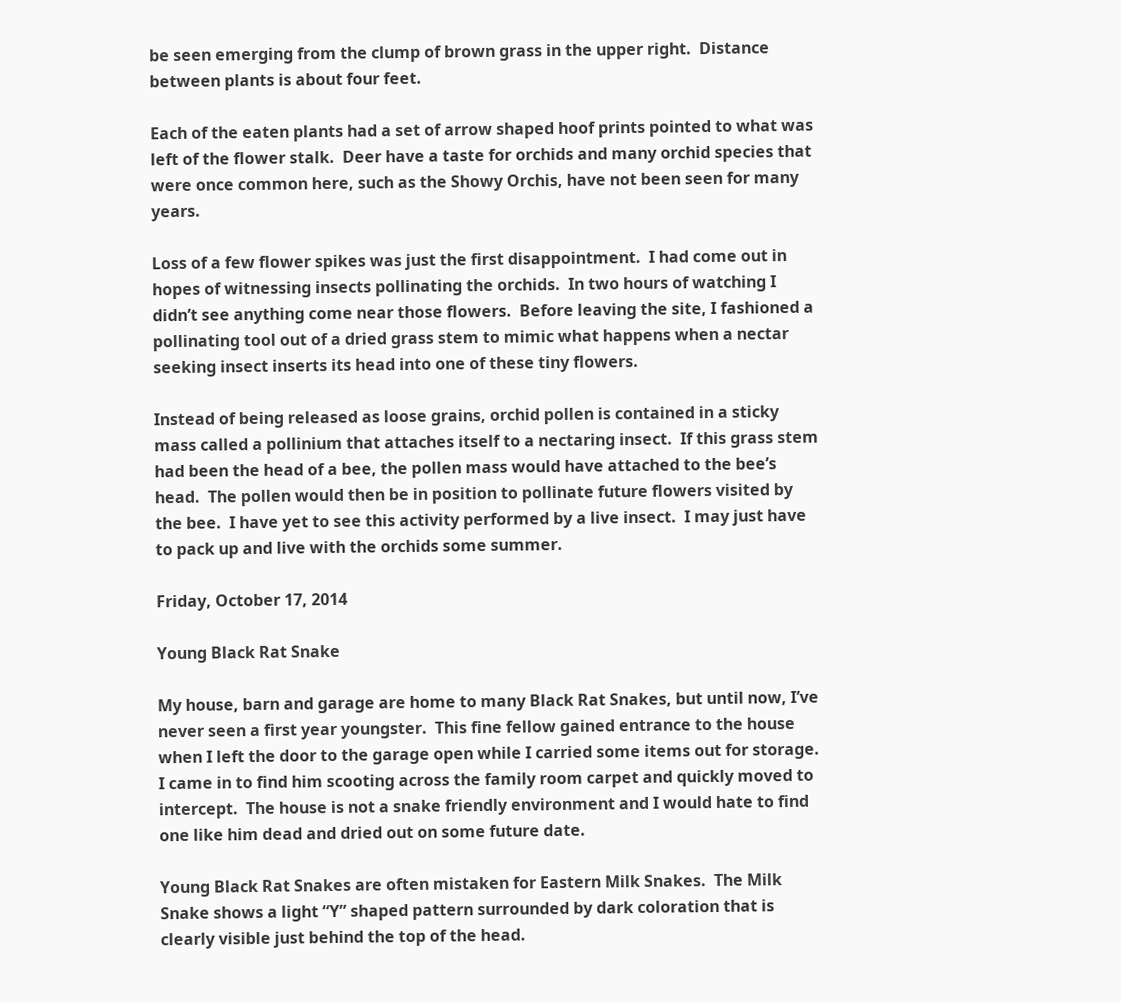be seen emerging from the clump of brown grass in the upper right.  Distance between plants is about four feet.

Each of the eaten plants had a set of arrow shaped hoof prints pointed to what was left of the flower stalk.  Deer have a taste for orchids and many orchid species that were once common here, such as the Showy Orchis, have not been seen for many years.

Loss of a few flower spikes was just the first disappointment.  I had come out in hopes of witnessing insects pollinating the orchids.  In two hours of watching I didn’t see anything come near those flowers.  Before leaving the site, I fashioned a pollinating tool out of a dried grass stem to mimic what happens when a nectar seeking insect inserts its head into one of these tiny flowers.

Instead of being released as loose grains, orchid pollen is contained in a sticky mass called a pollinium that attaches itself to a nectaring insect.  If this grass stem had been the head of a bee, the pollen mass would have attached to the bee’s head.  The pollen would then be in position to pollinate future flowers visited by the bee.  I have yet to see this activity performed by a live insect.  I may just have to pack up and live with the orchids some summer.

Friday, October 17, 2014

Young Black Rat Snake

My house, barn and garage are home to many Black Rat Snakes, but until now, I’ve never seen a first year youngster.  This fine fellow gained entrance to the house when I left the door to the garage open while I carried some items out for storage.  I came in to find him scooting across the family room carpet and quickly moved to intercept.  The house is not a snake friendly environment and I would hate to find one like him dead and dried out on some future date.

Young Black Rat Snakes are often mistaken for Eastern Milk Snakes.  The Milk Snake shows a light “Y” shaped pattern surrounded by dark coloration that is clearly visible just behind the top of the head.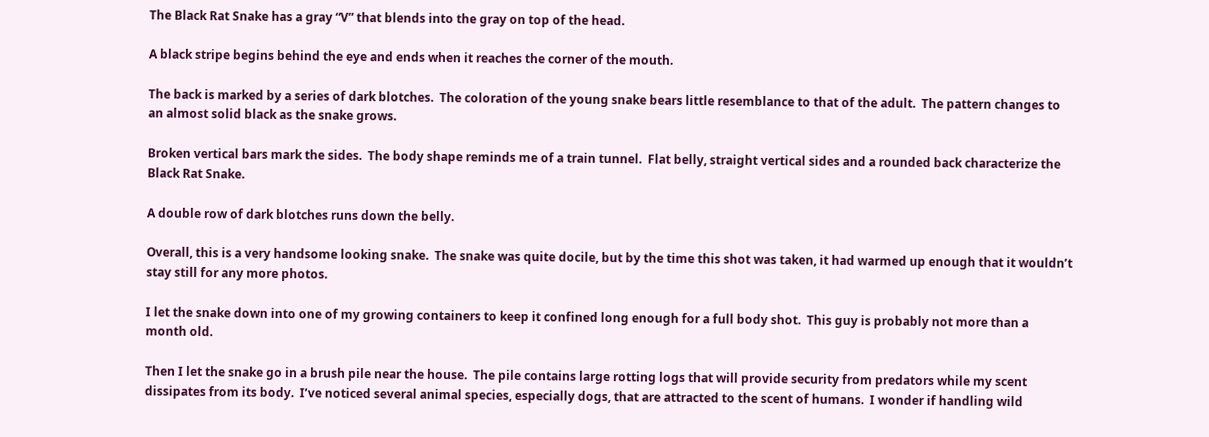The Black Rat Snake has a gray “V” that blends into the gray on top of the head.

A black stripe begins behind the eye and ends when it reaches the corner of the mouth.

The back is marked by a series of dark blotches.  The coloration of the young snake bears little resemblance to that of the adult.  The pattern changes to an almost solid black as the snake grows.

Broken vertical bars mark the sides.  The body shape reminds me of a train tunnel.  Flat belly, straight vertical sides and a rounded back characterize the Black Rat Snake.

A double row of dark blotches runs down the belly.

Overall, this is a very handsome looking snake.  The snake was quite docile, but by the time this shot was taken, it had warmed up enough that it wouldn’t stay still for any more photos.

I let the snake down into one of my growing containers to keep it confined long enough for a full body shot.  This guy is probably not more than a month old.

Then I let the snake go in a brush pile near the house.  The pile contains large rotting logs that will provide security from predators while my scent dissipates from its body.  I’ve noticed several animal species, especially dogs, that are attracted to the scent of humans.  I wonder if handling wild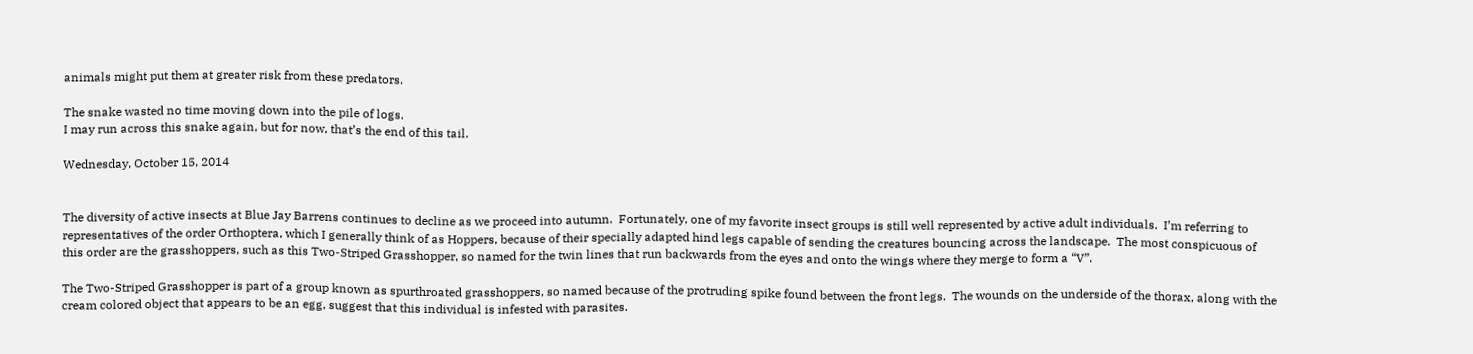animals might put them at greater risk from these predators.

The snake wasted no time moving down into the pile of logs.
I may run across this snake again, but for now, that’s the end of this tail.

Wednesday, October 15, 2014


The diversity of active insects at Blue Jay Barrens continues to decline as we proceed into autumn.  Fortunately, one of my favorite insect groups is still well represented by active adult individuals.  I’m referring to representatives of the order Orthoptera, which I generally think of as Hoppers, because of their specially adapted hind legs capable of sending the creatures bouncing across the landscape.  The most conspicuous of this order are the grasshoppers, such as this Two-Striped Grasshopper, so named for the twin lines that run backwards from the eyes and onto the wings where they merge to form a “V”.

The Two-Striped Grasshopper is part of a group known as spurthroated grasshoppers, so named because of the protruding spike found between the front legs.  The wounds on the underside of the thorax, along with the cream colored object that appears to be an egg, suggest that this individual is infested with parasites.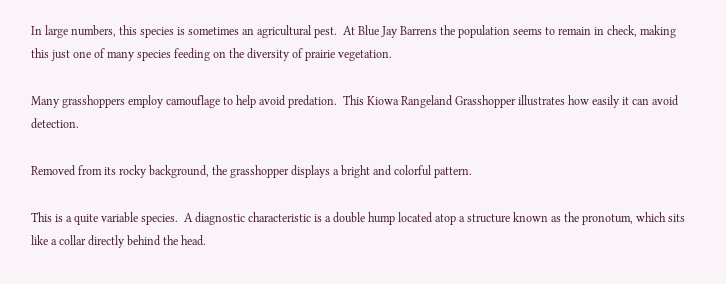In large numbers, this species is sometimes an agricultural pest.  At Blue Jay Barrens the population seems to remain in check, making this just one of many species feeding on the diversity of prairie vegetation.

Many grasshoppers employ camouflage to help avoid predation.  This Kiowa Rangeland Grasshopper illustrates how easily it can avoid detection.

Removed from its rocky background, the grasshopper displays a bright and colorful pattern.

This is a quite variable species.  A diagnostic characteristic is a double hump located atop a structure known as the pronotum, which sits like a collar directly behind the head.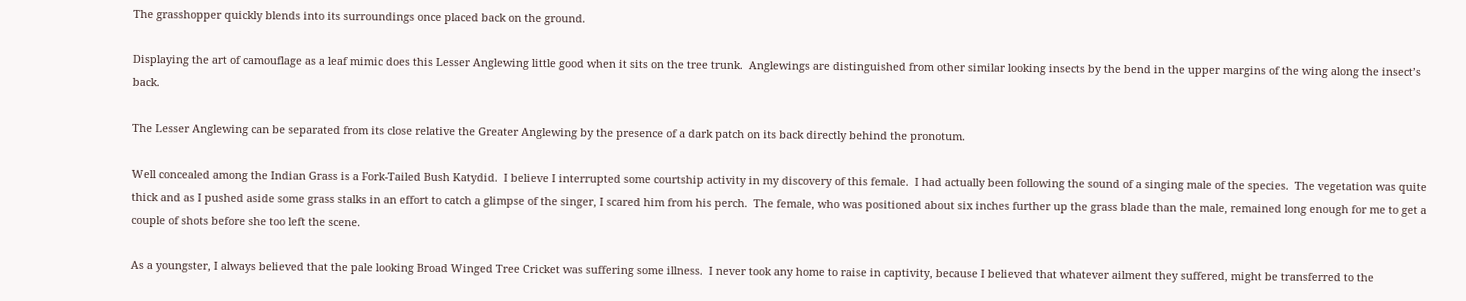The grasshopper quickly blends into its surroundings once placed back on the ground.

Displaying the art of camouflage as a leaf mimic does this Lesser Anglewing little good when it sits on the tree trunk.  Anglewings are distinguished from other similar looking insects by the bend in the upper margins of the wing along the insect’s back.

The Lesser Anglewing can be separated from its close relative the Greater Anglewing by the presence of a dark patch on its back directly behind the pronotum.

Well concealed among the Indian Grass is a Fork-Tailed Bush Katydid.  I believe I interrupted some courtship activity in my discovery of this female.  I had actually been following the sound of a singing male of the species.  The vegetation was quite thick and as I pushed aside some grass stalks in an effort to catch a glimpse of the singer, I scared him from his perch.  The female, who was positioned about six inches further up the grass blade than the male, remained long enough for me to get a couple of shots before she too left the scene.

As a youngster, I always believed that the pale looking Broad Winged Tree Cricket was suffering some illness.  I never took any home to raise in captivity, because I believed that whatever ailment they suffered, might be transferred to the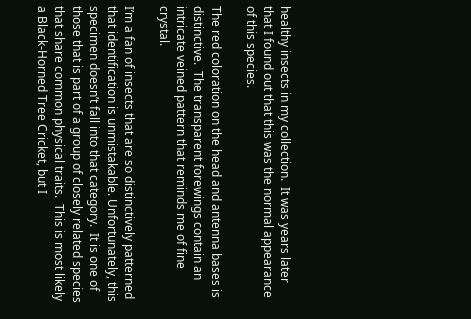healthy insects in my collection.  It was years later that I found out that this was the normal appearance of this species.

The red coloration on the head and antenna bases is distinctive.  The transparent forewings contain an intricate veined pattern that reminds me of fine crystal.

I’m a fan of insects that are so distinctively patterned that identification is unmistakable. Unfortunately, this specimen doesn’t fall into that category.  It is one of those that is part of a group of closely related species that share common physical traits.  This is most likely a Black-Horned Tree Cricket, but I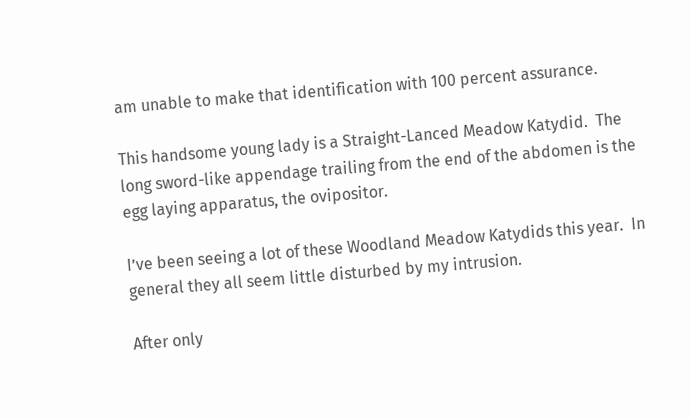am unable to make that identification with 100 percent assurance.

This handsome young lady is a Straight-Lanced Meadow Katydid.  The long sword-like appendage trailing from the end of the abdomen is the egg laying apparatus, the ovipositor.

I’ve been seeing a lot of these Woodland Meadow Katydids this year.  In general they all seem little disturbed by my intrusion.

After only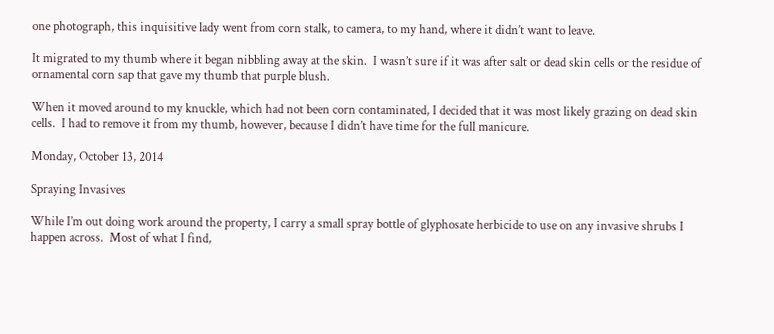one photograph, this inquisitive lady went from corn stalk, to camera, to my hand, where it didn’t want to leave.

It migrated to my thumb where it began nibbling away at the skin.  I wasn’t sure if it was after salt or dead skin cells or the residue of ornamental corn sap that gave my thumb that purple blush.

When it moved around to my knuckle, which had not been corn contaminated, I decided that it was most likely grazing on dead skin cells.  I had to remove it from my thumb, however, because I didn’t have time for the full manicure.

Monday, October 13, 2014

Spraying Invasives

While I’m out doing work around the property, I carry a small spray bottle of glyphosate herbicide to use on any invasive shrubs I happen across.  Most of what I find,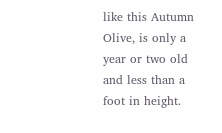like this Autumn Olive, is only a year or two old and less than a foot in height.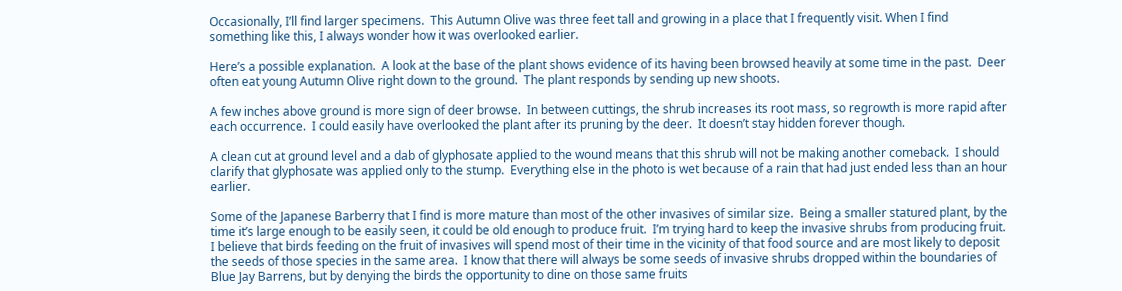Occasionally, I’ll find larger specimens.  This Autumn Olive was three feet tall and growing in a place that I frequently visit. When I find something like this, I always wonder how it was overlooked earlier.

Here’s a possible explanation.  A look at the base of the plant shows evidence of its having been browsed heavily at some time in the past.  Deer often eat young Autumn Olive right down to the ground.  The plant responds by sending up new shoots.

A few inches above ground is more sign of deer browse.  In between cuttings, the shrub increases its root mass, so regrowth is more rapid after each occurrence.  I could easily have overlooked the plant after its pruning by the deer.  It doesn’t stay hidden forever though.

A clean cut at ground level and a dab of glyphosate applied to the wound means that this shrub will not be making another comeback.  I should clarify that glyphosate was applied only to the stump.  Everything else in the photo is wet because of a rain that had just ended less than an hour earlier.

Some of the Japanese Barberry that I find is more mature than most of the other invasives of similar size.  Being a smaller statured plant, by the time it’s large enough to be easily seen, it could be old enough to produce fruit.  I’m trying hard to keep the invasive shrubs from producing fruit.  I believe that birds feeding on the fruit of invasives will spend most of their time in the vicinity of that food source and are most likely to deposit the seeds of those species in the same area.  I know that there will always be some seeds of invasive shrubs dropped within the boundaries of Blue Jay Barrens, but by denying the birds the opportunity to dine on those same fruits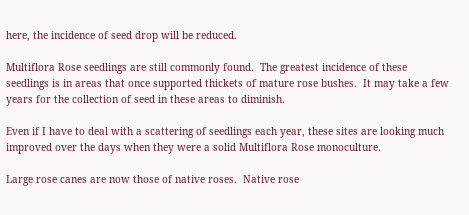here, the incidence of seed drop will be reduced.

Multiflora Rose seedlings are still commonly found.  The greatest incidence of these seedlings is in areas that once supported thickets of mature rose bushes.  It may take a few years for the collection of seed in these areas to diminish.

Even if I have to deal with a scattering of seedlings each year, these sites are looking much improved over the days when they were a solid Multiflora Rose monoculture.

Large rose canes are now those of native roses.  Native rose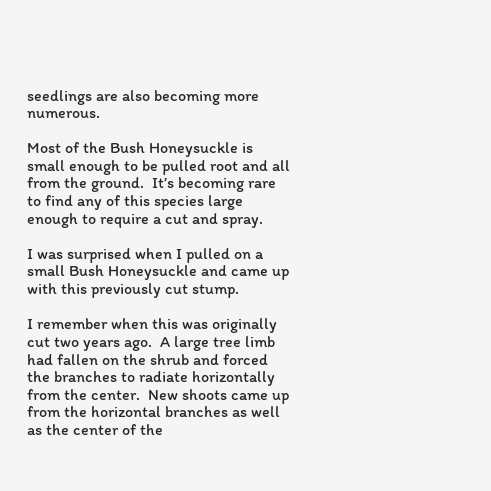seedlings are also becoming more numerous.

Most of the Bush Honeysuckle is small enough to be pulled root and all from the ground.  It’s becoming rare to find any of this species large enough to require a cut and spray.

I was surprised when I pulled on a small Bush Honeysuckle and came up with this previously cut stump.

I remember when this was originally cut two years ago.  A large tree limb had fallen on the shrub and forced the branches to radiate horizontally from the center.  New shoots came up from the horizontal branches as well as the center of the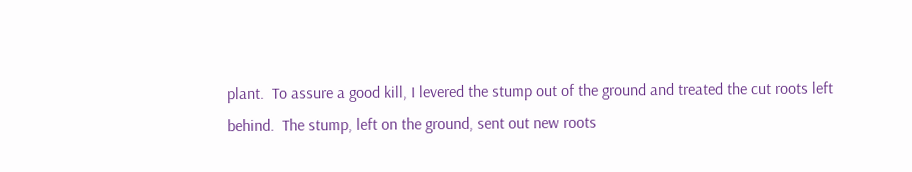plant.  To assure a good kill, I levered the stump out of the ground and treated the cut roots left behind.  The stump, left on the ground, sent out new roots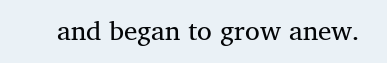and began to grow anew.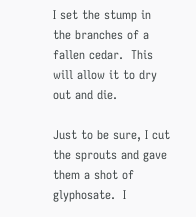I set the stump in the branches of a fallen cedar.  This will allow it to dry out and die.

Just to be sure, I cut the sprouts and gave them a shot of glyphosate.  I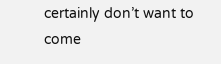certainly don’t want to come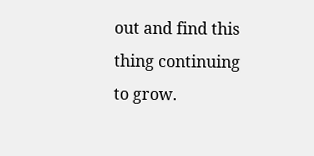out and find this thing continuing to grow.